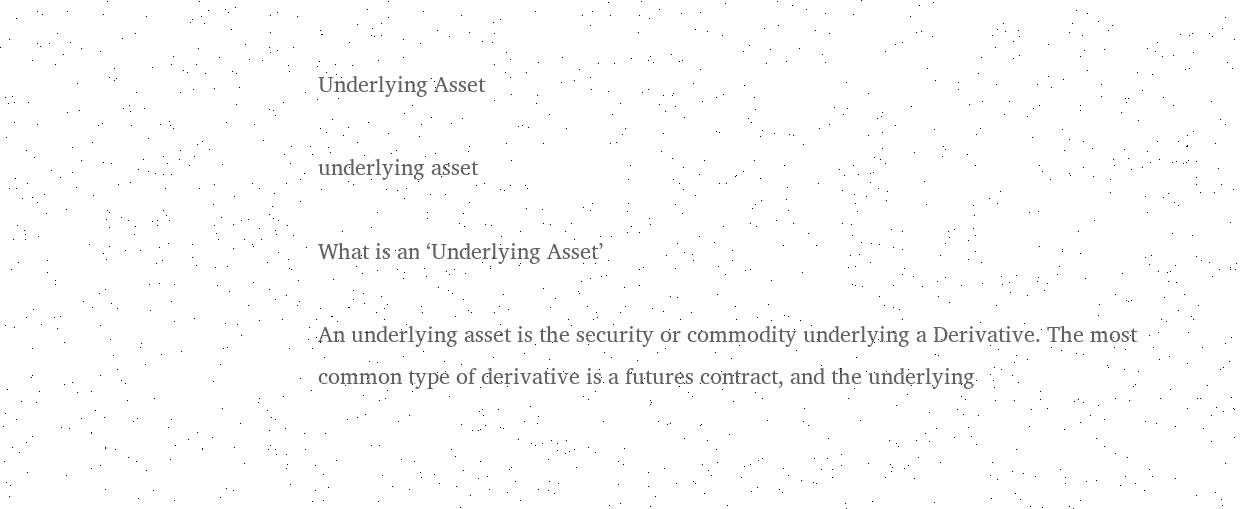Underlying Asset

underlying asset

What is an ‘Underlying Asset’

An underlying asset is the security or commodity underlying a Derivative. The most common type of derivative is a futures contract, and the underlying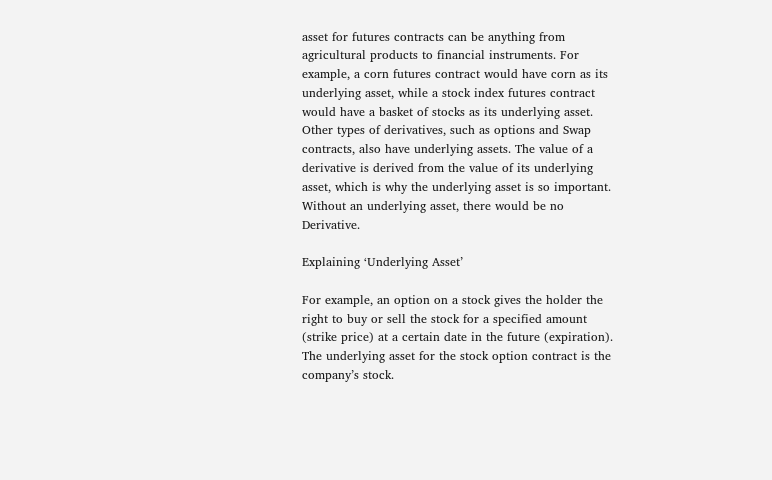asset for futures contracts can be anything from agricultural products to financial instruments. For example, a corn futures contract would have corn as its underlying asset, while a stock index futures contract would have a basket of stocks as its underlying asset. Other types of derivatives, such as options and Swap contracts, also have underlying assets. The value of a derivative is derived from the value of its underlying asset, which is why the underlying asset is so important. Without an underlying asset, there would be no Derivative.

Explaining ‘Underlying Asset’

For example, an option on a stock gives the holder the right to buy or sell the stock for a specified amount (strike price) at a certain date in the future (expiration). The underlying asset for the stock option contract is the company’s stock.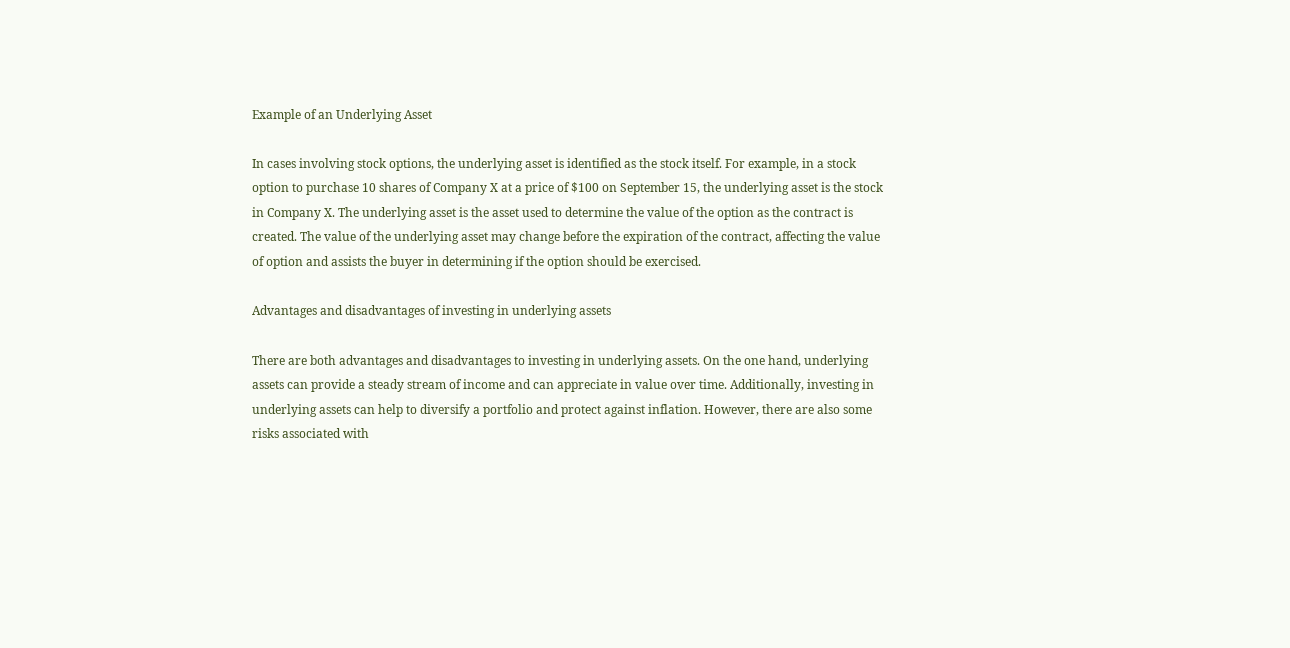Example of an Underlying Asset

In cases involving stock options, the underlying asset is identified as the stock itself. For example, in a stock option to purchase 10 shares of Company X at a price of $100 on September 15, the underlying asset is the stock in Company X. The underlying asset is the asset used to determine the value of the option as the contract is created. The value of the underlying asset may change before the expiration of the contract, affecting the value of option and assists the buyer in determining if the option should be exercised.

Advantages and disadvantages of investing in underlying assets

There are both advantages and disadvantages to investing in underlying assets. On the one hand, underlying assets can provide a steady stream of income and can appreciate in value over time. Additionally, investing in underlying assets can help to diversify a portfolio and protect against inflation. However, there are also some risks associated with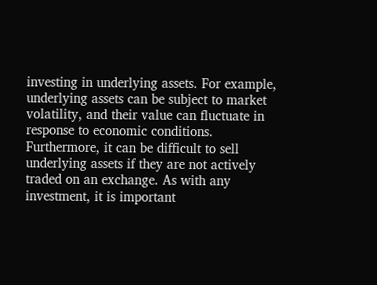investing in underlying assets. For example, underlying assets can be subject to market volatility, and their value can fluctuate in response to economic conditions. Furthermore, it can be difficult to sell underlying assets if they are not actively traded on an exchange. As with any investment, it is important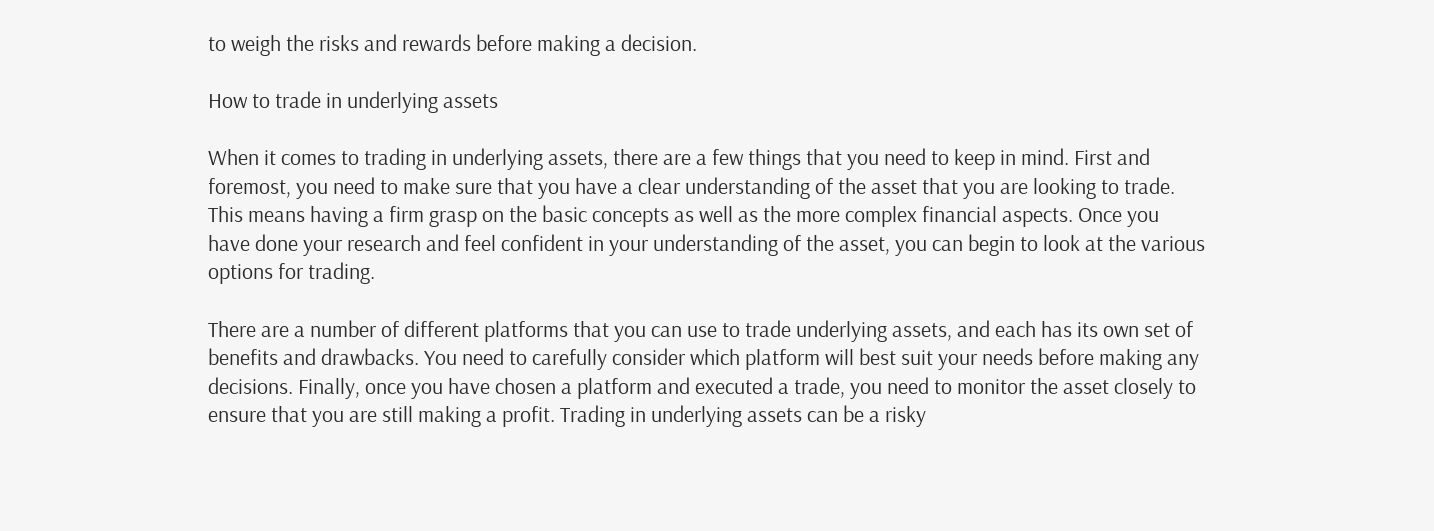to weigh the risks and rewards before making a decision.

How to trade in underlying assets

When it comes to trading in underlying assets, there are a few things that you need to keep in mind. First and foremost, you need to make sure that you have a clear understanding of the asset that you are looking to trade. This means having a firm grasp on the basic concepts as well as the more complex financial aspects. Once you have done your research and feel confident in your understanding of the asset, you can begin to look at the various options for trading.

There are a number of different platforms that you can use to trade underlying assets, and each has its own set of benefits and drawbacks. You need to carefully consider which platform will best suit your needs before making any decisions. Finally, once you have chosen a platform and executed a trade, you need to monitor the asset closely to ensure that you are still making a profit. Trading in underlying assets can be a risky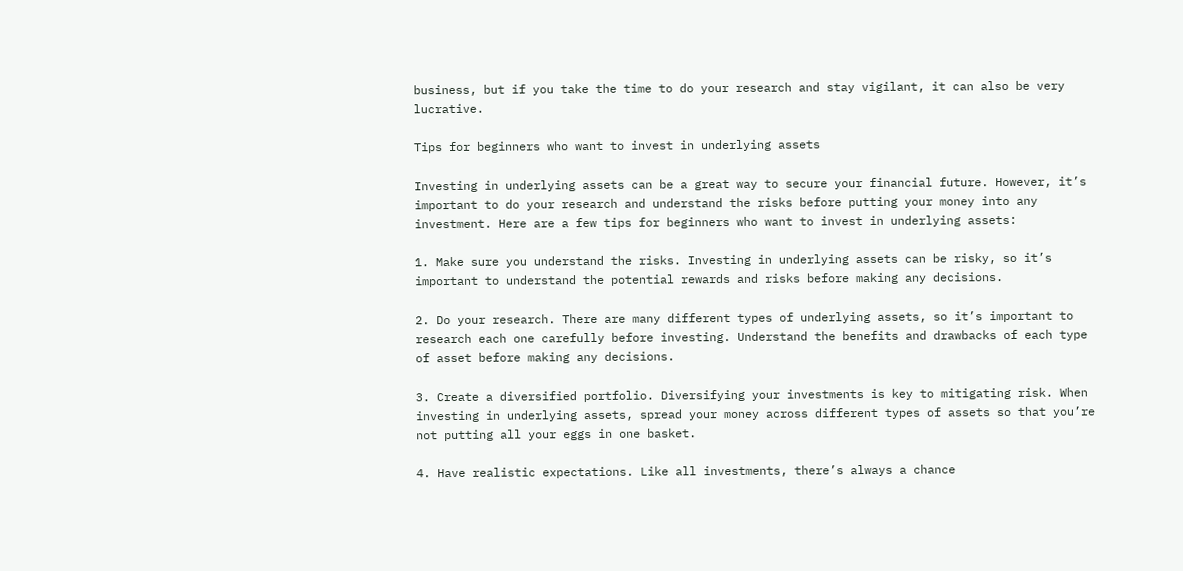business, but if you take the time to do your research and stay vigilant, it can also be very lucrative.

Tips for beginners who want to invest in underlying assets

Investing in underlying assets can be a great way to secure your financial future. However, it’s important to do your research and understand the risks before putting your money into any investment. Here are a few tips for beginners who want to invest in underlying assets:

1. Make sure you understand the risks. Investing in underlying assets can be risky, so it’s important to understand the potential rewards and risks before making any decisions.

2. Do your research. There are many different types of underlying assets, so it’s important to research each one carefully before investing. Understand the benefits and drawbacks of each type of asset before making any decisions.

3. Create a diversified portfolio. Diversifying your investments is key to mitigating risk. When investing in underlying assets, spread your money across different types of assets so that you’re not putting all your eggs in one basket.

4. Have realistic expectations. Like all investments, there’s always a chance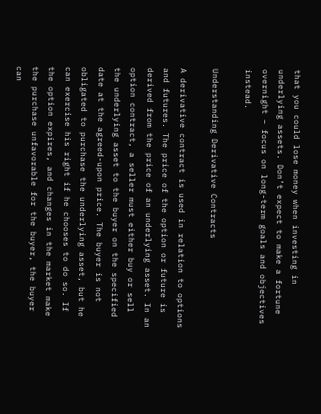that you could lose money when investing in underlying assets. Don’t expect to make a fortune overnight – focus on long-term goals and objectives instead.

Understanding Derivative Contracts

A derivative contract is used in relation to options and futures. The price of the option or future is derived from the price of an underlying asset. In an option contract, a seller must either buy or sell the underlying asset to the buyer on the specified date at the agreed-upon price. The buyer is not obligated to purchase the underlying asset, but he can exercise his right if he chooses to do so. If the option expires, and changes in the market make the purchase unfavorable for the buyer, the buyer can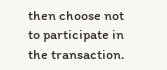then choose not to participate in the transaction.